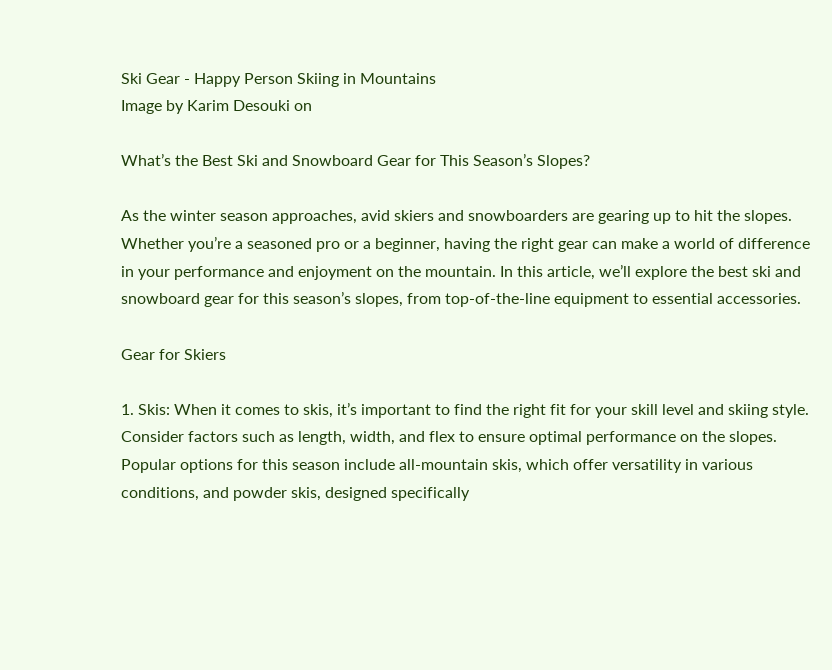Ski Gear - Happy Person Skiing in Mountains
Image by Karim Desouki on

What’s the Best Ski and Snowboard Gear for This Season’s Slopes?

As the winter season approaches, avid skiers and snowboarders are gearing up to hit the slopes. Whether you’re a seasoned pro or a beginner, having the right gear can make a world of difference in your performance and enjoyment on the mountain. In this article, we’ll explore the best ski and snowboard gear for this season’s slopes, from top-of-the-line equipment to essential accessories.

Gear for Skiers

1. Skis: When it comes to skis, it’s important to find the right fit for your skill level and skiing style. Consider factors such as length, width, and flex to ensure optimal performance on the slopes. Popular options for this season include all-mountain skis, which offer versatility in various conditions, and powder skis, designed specifically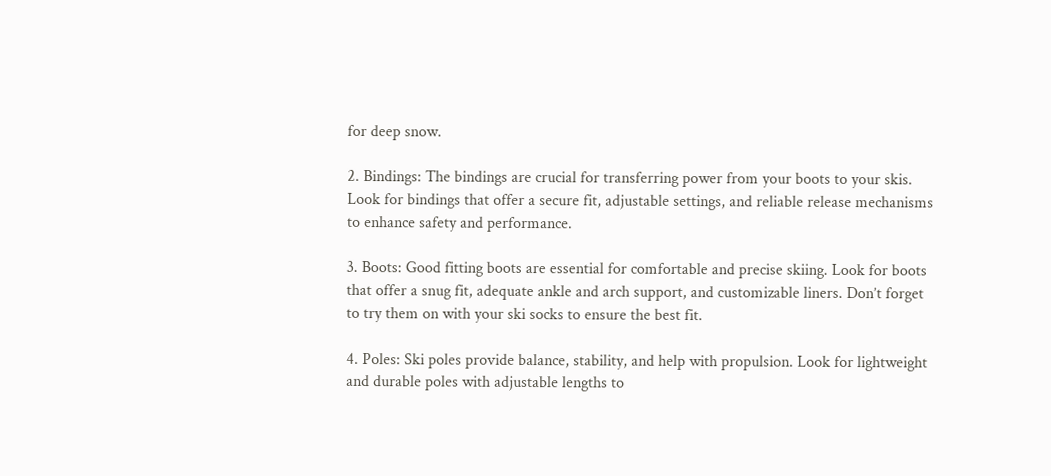for deep snow.

2. Bindings: The bindings are crucial for transferring power from your boots to your skis. Look for bindings that offer a secure fit, adjustable settings, and reliable release mechanisms to enhance safety and performance.

3. Boots: Good fitting boots are essential for comfortable and precise skiing. Look for boots that offer a snug fit, adequate ankle and arch support, and customizable liners. Don’t forget to try them on with your ski socks to ensure the best fit.

4. Poles: Ski poles provide balance, stability, and help with propulsion. Look for lightweight and durable poles with adjustable lengths to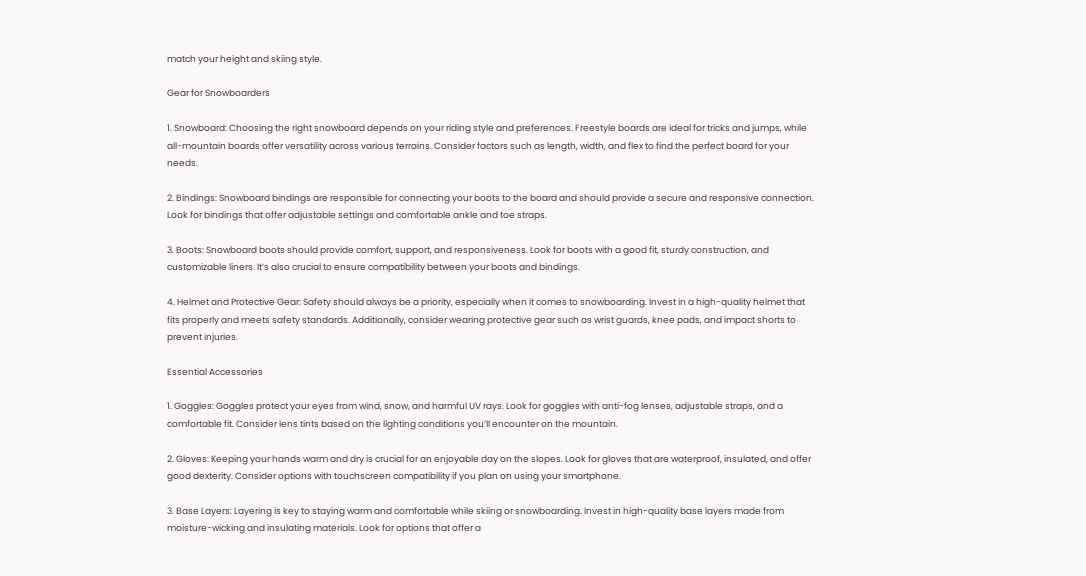match your height and skiing style.

Gear for Snowboarders

1. Snowboard: Choosing the right snowboard depends on your riding style and preferences. Freestyle boards are ideal for tricks and jumps, while all-mountain boards offer versatility across various terrains. Consider factors such as length, width, and flex to find the perfect board for your needs.

2. Bindings: Snowboard bindings are responsible for connecting your boots to the board and should provide a secure and responsive connection. Look for bindings that offer adjustable settings and comfortable ankle and toe straps.

3. Boots: Snowboard boots should provide comfort, support, and responsiveness. Look for boots with a good fit, sturdy construction, and customizable liners. It’s also crucial to ensure compatibility between your boots and bindings.

4. Helmet and Protective Gear: Safety should always be a priority, especially when it comes to snowboarding. Invest in a high-quality helmet that fits properly and meets safety standards. Additionally, consider wearing protective gear such as wrist guards, knee pads, and impact shorts to prevent injuries.

Essential Accessories

1. Goggles: Goggles protect your eyes from wind, snow, and harmful UV rays. Look for goggles with anti-fog lenses, adjustable straps, and a comfortable fit. Consider lens tints based on the lighting conditions you’ll encounter on the mountain.

2. Gloves: Keeping your hands warm and dry is crucial for an enjoyable day on the slopes. Look for gloves that are waterproof, insulated, and offer good dexterity. Consider options with touchscreen compatibility if you plan on using your smartphone.

3. Base Layers: Layering is key to staying warm and comfortable while skiing or snowboarding. Invest in high-quality base layers made from moisture-wicking and insulating materials. Look for options that offer a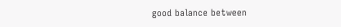good balance between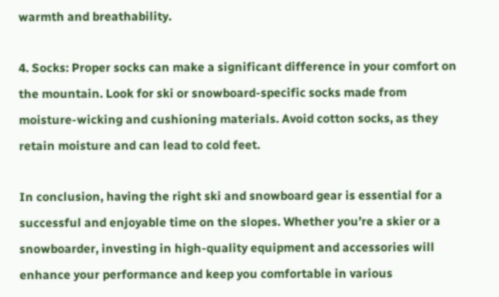warmth and breathability.

4. Socks: Proper socks can make a significant difference in your comfort on the mountain. Look for ski or snowboard-specific socks made from moisture-wicking and cushioning materials. Avoid cotton socks, as they retain moisture and can lead to cold feet.

In conclusion, having the right ski and snowboard gear is essential for a successful and enjoyable time on the slopes. Whether you’re a skier or a snowboarder, investing in high-quality equipment and accessories will enhance your performance and keep you comfortable in various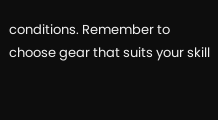conditions. Remember to choose gear that suits your skill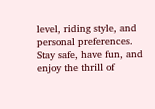level, riding style, and personal preferences. Stay safe, have fun, and enjoy the thrill of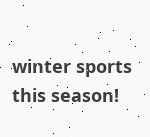winter sports this season!